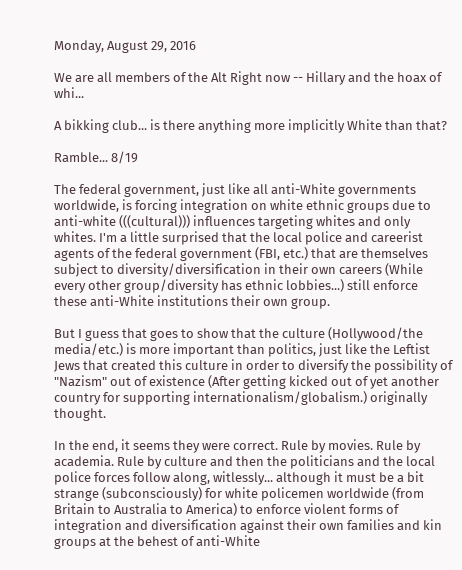Monday, August 29, 2016

We are all members of the Alt Right now -- Hillary and the hoax of whi...

A bikking club... is there anything more implicitly White than that?

Ramble... 8/19

The federal government, just like all anti-White governments worldwide, is forcing integration on white ethnic groups due to anti-white (((cultural))) influences targeting whites and only whites. I'm a little surprised that the local police and careerist agents of the federal government (FBI, etc.) that are themselves subject to diversity/diversification in their own careers (While every other group/diversity has ethnic lobbies...) still enforce these anti-White institutions their own group.

But I guess that goes to show that the culture (Hollywood/the media/etc.) is more important than politics, just like the Leftist Jews that created this culture in order to diversify the possibility of "Nazism" out of existence (After getting kicked out of yet another country for supporting internationalism/globalism.) originally thought.

In the end, it seems they were correct. Rule by movies. Rule by academia. Rule by culture and then the politicians and the local police forces follow along, witlessly... although it must be a bit strange (subconsciously) for white policemen worldwide (from Britain to Australia to America) to enforce violent forms of integration and diversification against their own families and kin groups at the behest of anti-White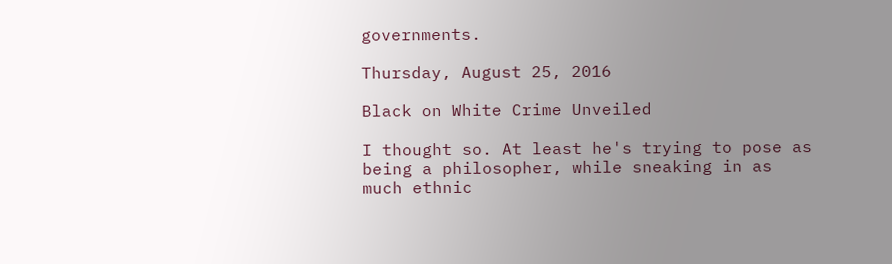governments.

Thursday, August 25, 2016

Black on White Crime Unveiled

I thought so. At least he's trying to pose as being a philosopher, while sneaking in as much ethnic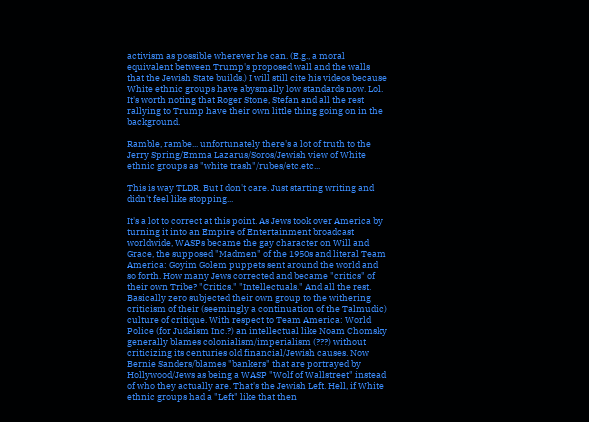activism as possible wherever he can. (E.g., a moral equivalent between Trump's proposed wall and the walls that the Jewish State builds.) I will still cite his videos because White ethnic groups have abysmally low standards now. Lol. It's worth noting that Roger Stone, Stefan and all the rest rallying to Trump have their own little thing going on in the background.

Ramble, rambe... unfortunately there's a lot of truth to the Jerry Spring/Emma Lazarus/Soros/Jewish view of White ethnic groups as "white trash"/rubes/etc.etc...

This is way TLDR. But I don't care. Just starting writing and didn't feel like stopping...

It's a lot to correct at this point. As Jews took over America by turning it into an Empire of Entertainment broadcast worldwide, WASPs became the gay character on Will and Grace, the supposed "Madmen" of the 1950s and literal Team America: Goyim Golem puppets sent around the world and so forth. How many Jews corrected and became "critics" of their own Tribe? "Critics." "Intellectuals." And all the rest. Basically zero subjected their own group to the withering criticism of their (seemingly a continuation of the Talmudic) culture of critique. With respect to Team America: World Police (for Judaism Inc.?) an intellectual like Noam Chomsky generally blames colonialism/imperialism (???) without criticizing its centuries old financial/Jewish causes. Now Bernie Sanders/blames "bankers" that are portrayed by Hollywood/Jews as being a WASP "Wolf of Wallstreet" instead of who they actually are. That's the Jewish Left. Hell, if White ethnic groups had a "Left" like that then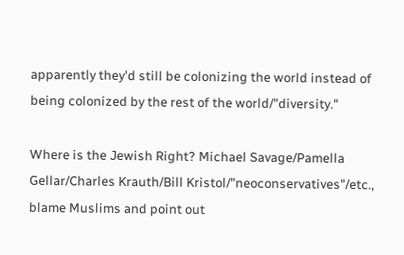apparently they'd still be colonizing the world instead of being colonized by the rest of the world/"diversity."

Where is the Jewish Right? Michael Savage/Pamella Gellar/Charles Krauth/Bill Kristol/"neoconservatives"/etc., blame Muslims and point out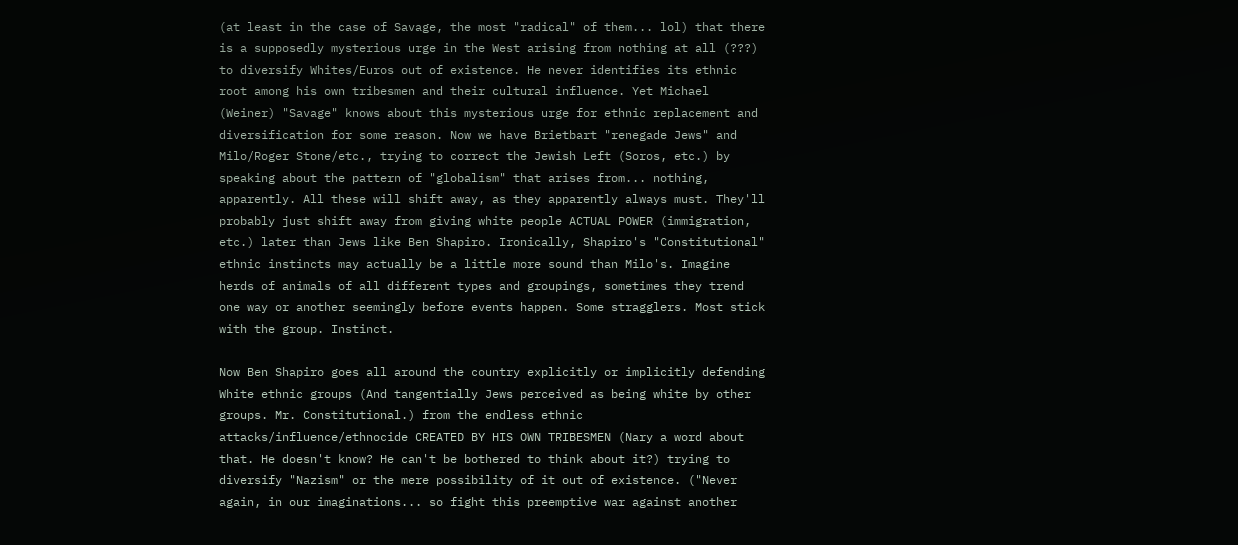(at least in the case of Savage, the most "radical" of them... lol) that there is a supposedly mysterious urge in the West arising from nothing at all (???) to diversify Whites/Euros out of existence. He never identifies its ethnic root among his own tribesmen and their cultural influence. Yet Michael (Weiner) "Savage" knows about this mysterious urge for ethnic replacement and diversification for some reason. Now we have Brietbart "renegade Jews" and Milo/Roger Stone/etc., trying to correct the Jewish Left (Soros, etc.) by speaking about the pattern of "globalism" that arises from... nothing, apparently. All these will shift away, as they apparently always must. They'll probably just shift away from giving white people ACTUAL POWER (immigration, etc.) later than Jews like Ben Shapiro. Ironically, Shapiro's "Constitutional" ethnic instincts may actually be a little more sound than Milo's. Imagine herds of animals of all different types and groupings, sometimes they trend one way or another seemingly before events happen. Some stragglers. Most stick with the group. Instinct.

Now Ben Shapiro goes all around the country explicitly or implicitly defending White ethnic groups (And tangentially Jews perceived as being white by other groups. Mr. Constitutional.) from the endless ethnic attacks/influence/ethnocide CREATED BY HIS OWN TRIBESMEN (Nary a word about that. He doesn't know? He can't be bothered to think about it?) trying to diversify "Nazism" or the mere possibility of it out of existence. ("Never again, in our imaginations... so fight this preemptive war against another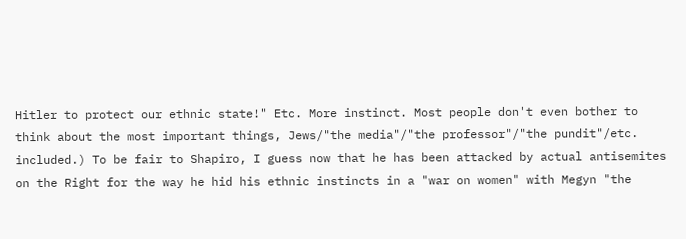Hitler to protect our ethnic state!" Etc. More instinct. Most people don't even bother to think about the most important things, Jews/"the media"/"the professor"/"the pundit"/etc. included.) To be fair to Shapiro, I guess now that he has been attacked by actual antisemites on the Right for the way he hid his ethnic instincts in a "war on women" with Megyn "the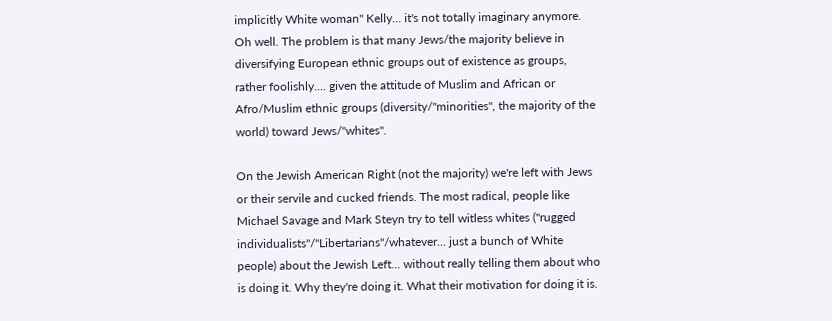implicitly White woman" Kelly... it's not totally imaginary anymore. Oh well. The problem is that many Jews/the majority believe in diversifying European ethnic groups out of existence as groups, rather foolishly.... given the attitude of Muslim and African or Afro/Muslim ethnic groups (diversity/"minorities", the majority of the world) toward Jews/"whites".

On the Jewish American Right (not the majority) we're left with Jews or their servile and cucked friends. The most radical, people like Michael Savage and Mark Steyn try to tell witless whites ("rugged individualists"/"Libertarians"/whatever... just a bunch of White people) about the Jewish Left... without really telling them about who is doing it. Why they're doing it. What their motivation for doing it is.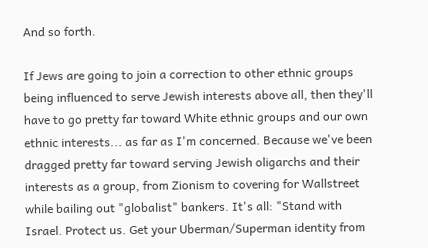And so forth.

If Jews are going to join a correction to other ethnic groups being influenced to serve Jewish interests above all, then they'll have to go pretty far toward White ethnic groups and our own ethnic interests... as far as I'm concerned. Because we've been dragged pretty far toward serving Jewish oligarchs and their interests as a group, from Zionism to covering for Wallstreet while bailing out "globalist" bankers. It's all: "Stand with Israel. Protect us. Get your Uberman/Superman identity from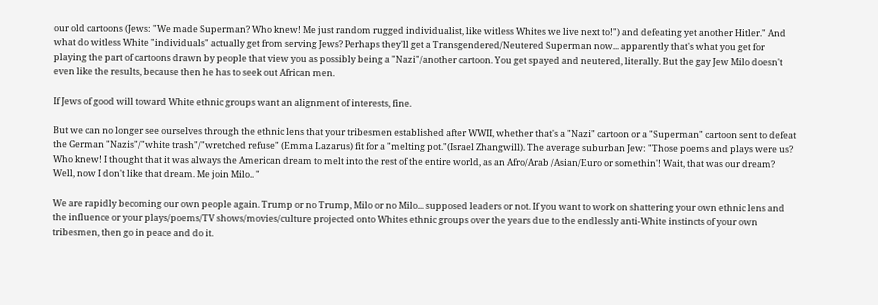our old cartoons (Jews: "We made Superman? Who knew! Me just random rugged individualist, like witless Whites we live next to!") and defeating yet another Hitler." And what do witless White "individuals" actually get from serving Jews? Perhaps they'll get a Transgendered/Neutered Superman now... apparently that's what you get for playing the part of cartoons drawn by people that view you as possibly being a "Nazi"/another cartoon. You get spayed and neutered, literally. But the gay Jew Milo doesn't even like the results, because then he has to seek out African men.

If Jews of good will toward White ethnic groups want an alignment of interests, fine.

But we can no longer see ourselves through the ethnic lens that your tribesmen established after WWII, whether that's a "Nazi" cartoon or a "Superman" cartoon sent to defeat the German "Nazis"/"white trash"/"wretched refuse" (Emma Lazarus) fit for a "melting pot."(Israel Zhangwill). The average suburban Jew: "Those poems and plays were us? Who knew! I thought that it was always the American dream to melt into the rest of the entire world, as an Afro/Arab /Asian/Euro or somethin'! Wait, that was our dream? Well, now I don't like that dream. Me join Milo.. "

We are rapidly becoming our own people again. Trump or no Trump, Milo or no Milo... supposed leaders or not. If you want to work on shattering your own ethnic lens and the influence or your plays/poems/TV shows/movies/culture projected onto Whites ethnic groups over the years due to the endlessly anti-White instincts of your own tribesmen, then go in peace and do it.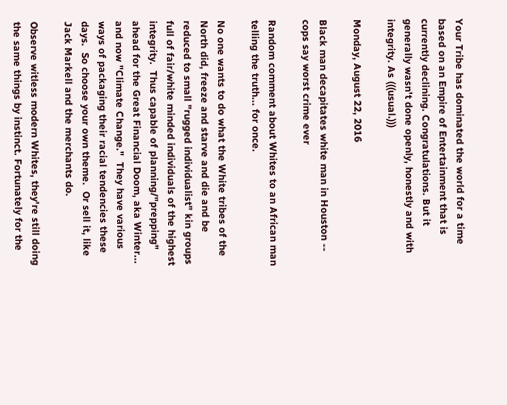Your Tribe has dominated the world for a time based on an Empire of Entertainment that is currently declining. Congratulations. But it generally wasn't done openly, honestly and with integrity. As (((usual.)))

Monday, August 22, 2016

Black man decapitates white man in Houston -- cops say worst crime ever

Random comment about Whites to an African man telling the truth... for once.

No one wants to do what the White tribes of the North did, freeze and starve and die and be reduced to small "rugged individualist" kin groups full of fair/white minded individuals of the highest integrity.  Thus capable of planning/"prepping" ahead for the Great Financial Doom, aka Winter... and now "Climate Change."  They have various ways of packaging their racial tendencies these days.  So choose your own theme.  Or sell it, like Jack Markell and the merchants do.

Observe witless modern Whites, they're still doing the same things by instinct. Fortunately for the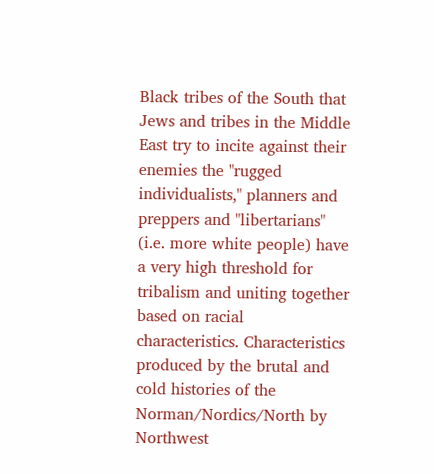Black tribes of the South that Jews and tribes in the Middle East try to incite against their enemies the "rugged individualists," planners and preppers and "libertarians" (i.e. more white people) have a very high threshold for tribalism and uniting together based on racial characteristics. Characteristics produced by the brutal and cold histories of the Norman/Nordics/North by Northwest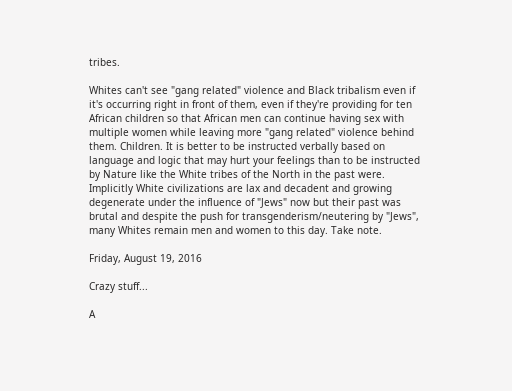tribes.

Whites can't see "gang related" violence and Black tribalism even if it's occurring right in front of them, even if they're providing for ten African children so that African men can continue having sex with multiple women while leaving more "gang related" violence behind them. Children. It is better to be instructed verbally based on language and logic that may hurt your feelings than to be instructed by Nature like the White tribes of the North in the past were. Implicitly White civilizations are lax and decadent and growing degenerate under the influence of "Jews" now but their past was brutal and despite the push for transgenderism/neutering by "Jews", many Whites remain men and women to this day. Take note.

Friday, August 19, 2016

Crazy stuff...

A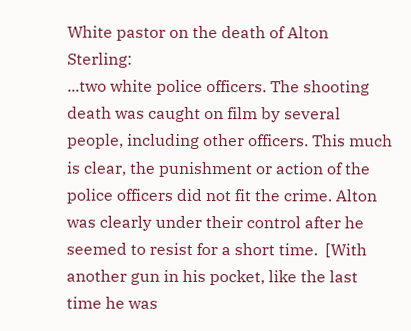White pastor on the death of Alton Sterling:
...two white police officers. The shooting death was caught on film by several people, including other officers. This much is clear, the punishment or action of the police officers did not fit the crime. Alton was clearly under their control after he seemed to resist for a short time.  [With another gun in his pocket, like the last time he was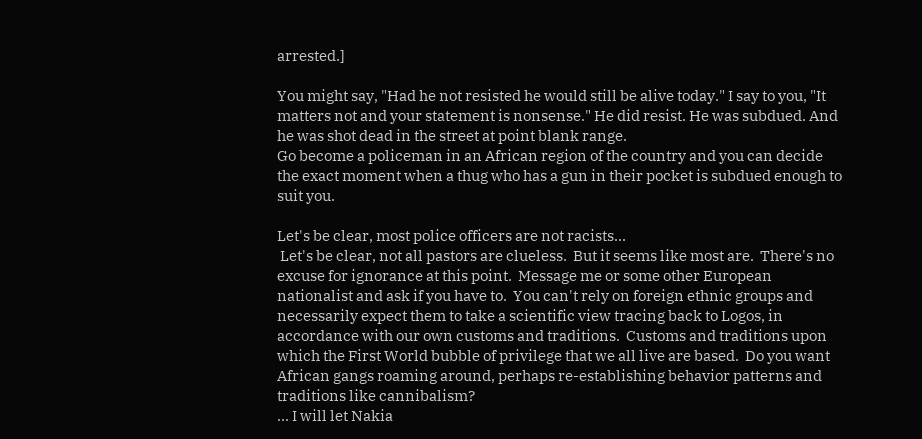arrested.]

You might say, "Had he not resisted he would still be alive today." I say to you, "It matters not and your statement is nonsense." He did resist. He was subdued. And he was shot dead in the street at point blank range.
Go become a policeman in an African region of the country and you can decide the exact moment when a thug who has a gun in their pocket is subdued enough to suit you.

Let's be clear, most police officers are not racists...
 Let's be clear, not all pastors are clueless.  But it seems like most are.  There's no excuse for ignorance at this point.  Message me or some other European nationalist and ask if you have to.  You can't rely on foreign ethnic groups and necessarily expect them to take a scientific view tracing back to Logos, in accordance with our own customs and traditions.  Customs and traditions upon which the First World bubble of privilege that we all live are based.  Do you want African gangs roaming around, perhaps re-establishing behavior patterns and traditions like cannibalism?
... I will let Nakia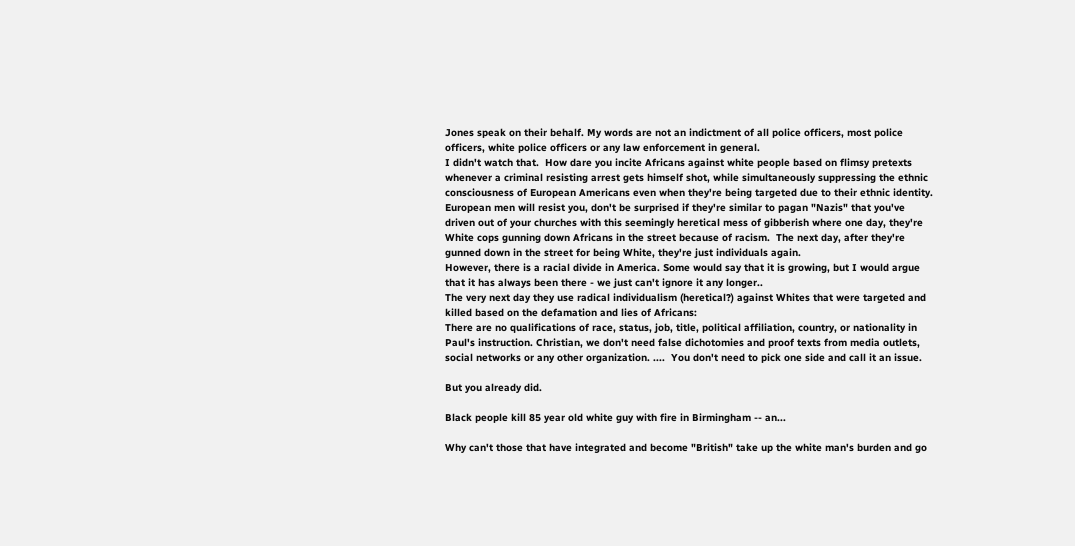Jones speak on their behalf. My words are not an indictment of all police officers, most police officers, white police officers or any law enforcement in general.
I didn't watch that.  How dare you incite Africans against white people based on flimsy pretexts whenever a criminal resisting arrest gets himself shot, while simultaneously suppressing the ethnic consciousness of European Americans even when they're being targeted due to their ethnic identity.
European men will resist you, don't be surprised if they're similar to pagan "Nazis" that you've driven out of your churches with this seemingly heretical mess of gibberish where one day, they're White cops gunning down Africans in the street because of racism.  The next day, after they're gunned down in the street for being White, they're just individuals again.
However, there is a racial divide in America. Some would say that it is growing, but I would argue that it has always been there - we just can't ignore it any longer..
The very next day they use radical individualism (heretical?) against Whites that were targeted and killed based on the defamation and lies of Africans:
There are no qualifications of race, status, job, title, political affiliation, country, or nationality in Paul's instruction. Christian, we don't need false dichotomies and proof texts from media outlets, social networks or any other organization. ....  You don't need to pick one side and call it an issue.

But you already did.

Black people kill 85 year old white guy with fire in Birmingham -- an...

Why can't those that have integrated and become "British" take up the white man's burden and go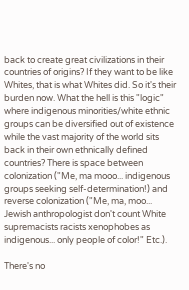back to create great civilizations in their countries of origins? If they want to be like Whites, that is what Whites did. So it's their burden now. What the hell is this "logic" where indigenous minorities/white ethnic groups can be diversified out of existence while the vast majority of the world sits back in their own ethnically defined countries? There is space between colonization ("Me, ma mooo... indigenous groups seeking self-determination!) and reverse colonization ("Me, ma, moo... Jewish anthropologist don't count White supremacists racists xenophobes as indigenous... only people of color!" Etc.).

There's no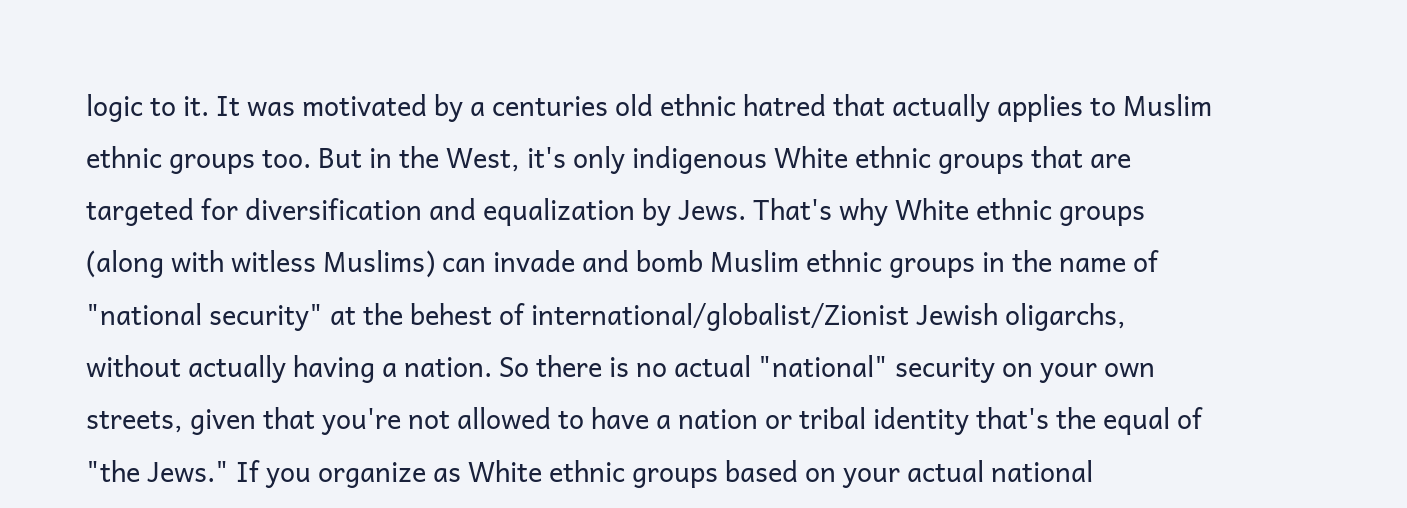logic to it. It was motivated by a centuries old ethnic hatred that actually applies to Muslim ethnic groups too. But in the West, it's only indigenous White ethnic groups that are targeted for diversification and equalization by Jews. That's why White ethnic groups (along with witless Muslims) can invade and bomb Muslim ethnic groups in the name of "national security" at the behest of international/globalist/Zionist Jewish oligarchs, without actually having a nation. So there is no actual "national" security on your own streets, given that you're not allowed to have a nation or tribal identity that's the equal of "the Jews." If you organize as White ethnic groups based on your actual national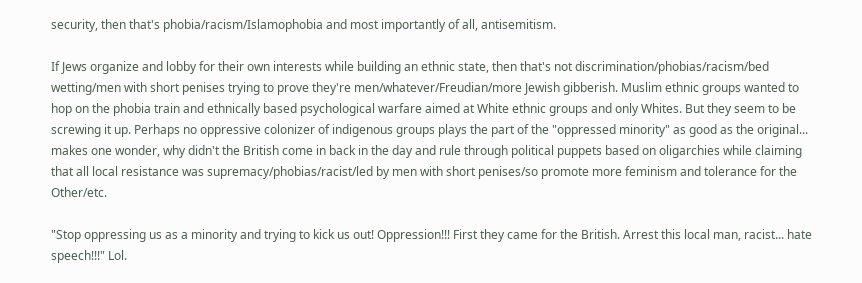security, then that's phobia/racism/Islamophobia and most importantly of all, antisemitism.

If Jews organize and lobby for their own interests while building an ethnic state, then that's not discrimination/phobias/racism/bed wetting/men with short penises trying to prove they're men/whatever/Freudian/more Jewish gibberish. Muslim ethnic groups wanted to hop on the phobia train and ethnically based psychological warfare aimed at White ethnic groups and only Whites. But they seem to be screwing it up. Perhaps no oppressive colonizer of indigenous groups plays the part of the "oppressed minority" as good as the original... makes one wonder, why didn't the British come in back in the day and rule through political puppets based on oligarchies while claiming that all local resistance was supremacy/phobias/racist/led by men with short penises/so promote more feminism and tolerance for the Other/etc.

"Stop oppressing us as a minority and trying to kick us out! Oppression!!! First they came for the British. Arrest this local man, racist... hate speech!!!" Lol.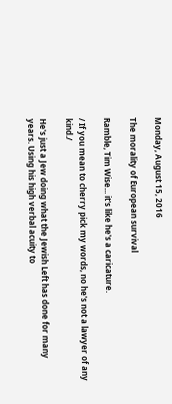Monday, August 15, 2016

The morality of European survival

Ramble, Tim Wise... it's like he's a caricature.

/ If you mean to cherry pick my words, no he's not a lawyer of any kind./

He's just a Jew doing what the Jewish Left has done for many years. Using his high verbal acuity to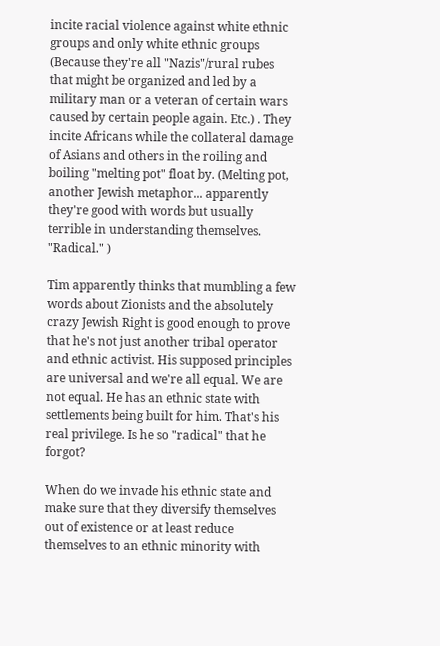incite racial violence against white ethnic groups and only white ethnic groups (Because they're all "Nazis"/rural rubes that might be organized and led by a military man or a veteran of certain wars caused by certain people again. Etc.) . They incite Africans while the collateral damage of Asians and others in the roiling and boiling "melting pot" float by. (Melting pot, another Jewish metaphor... apparently they're good with words but usually terrible in understanding themselves. "Radical." )

Tim apparently thinks that mumbling a few words about Zionists and the absolutely crazy Jewish Right is good enough to prove that he's not just another tribal operator and ethnic activist. His supposed principles are universal and we're all equal. We are not equal. He has an ethnic state with settlements being built for him. That's his real privilege. Is he so "radical" that he forgot?

When do we invade his ethnic state and make sure that they diversify themselves out of existence or at least reduce themselves to an ethnic minority with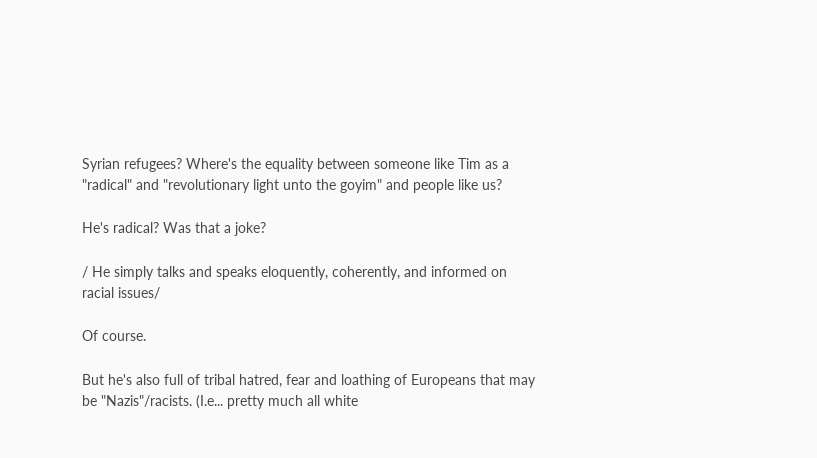Syrian refugees? Where's the equality between someone like Tim as a "radical" and "revolutionary light unto the goyim" and people like us?

He's radical? Was that a joke?

/ He simply talks and speaks eloquently, coherently, and informed on racial issues/

Of course.

But he's also full of tribal hatred, fear and loathing of Europeans that may be "Nazis"/racists. (I.e... pretty much all white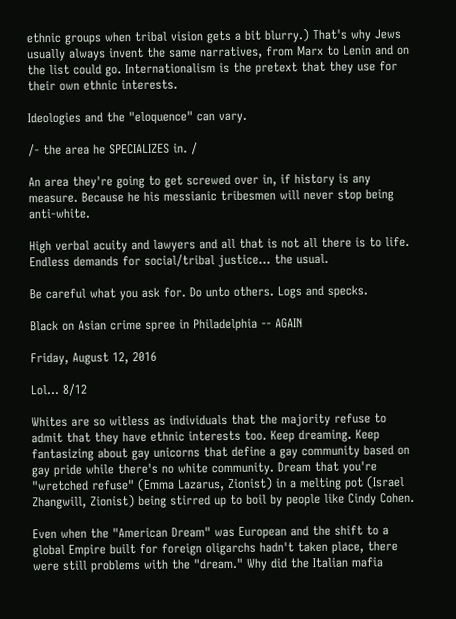ethnic groups when tribal vision gets a bit blurry.) That's why Jews usually always invent the same narratives, from Marx to Lenin and on the list could go. Internationalism is the pretext that they use for their own ethnic interests.

Ideologies and the "eloquence" can vary.

/- the area he SPECIALIZES in. /

An area they're going to get screwed over in, if history is any measure. Because he his messianic tribesmen will never stop being anti-white.

High verbal acuity and lawyers and all that is not all there is to life. Endless demands for social/tribal justice... the usual.

Be careful what you ask for. Do unto others. Logs and specks.

Black on Asian crime spree in Philadelphia -- AGAIN

Friday, August 12, 2016

Lol... 8/12

Whites are so witless as individuals that the majority refuse to admit that they have ethnic interests too. Keep dreaming. Keep fantasizing about gay unicorns that define a gay community based on gay pride while there's no white community. Dream that you're "wretched refuse" (Emma Lazarus, Zionist) in a melting pot (Israel Zhangwill, Zionist) being stirred up to boil by people like Cindy Cohen.

Even when the "American Dream" was European and the shift to a global Empire built for foreign oligarchs hadn't taken place, there were still problems with the "dream." Why did the Italian mafia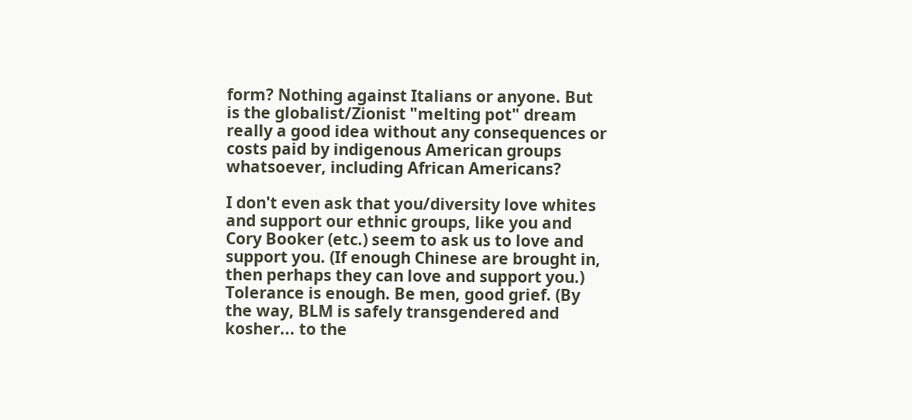form? Nothing against Italians or anyone. But is the globalist/Zionist "melting pot" dream really a good idea without any consequences or costs paid by indigenous American groups whatsoever, including African Americans?

I don't even ask that you/diversity love whites and support our ethnic groups, like you and Cory Booker (etc.) seem to ask us to love and support you. (If enough Chinese are brought in, then perhaps they can love and support you.) Tolerance is enough. Be men, good grief. (By the way, BLM is safely transgendered and kosher... to the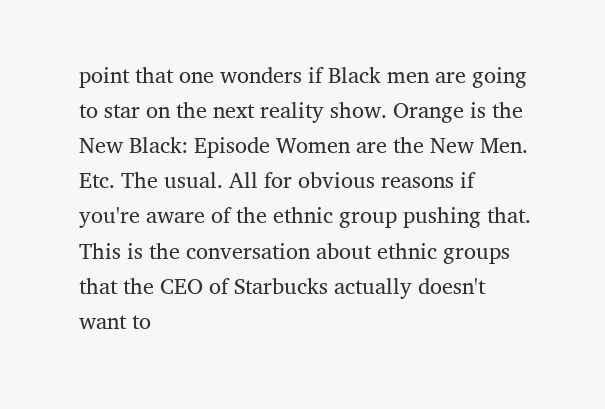point that one wonders if Black men are going to star on the next reality show. Orange is the New Black: Episode Women are the New Men. Etc. The usual. All for obvious reasons if you're aware of the ethnic group pushing that. This is the conversation about ethnic groups that the CEO of Starbucks actually doesn't want to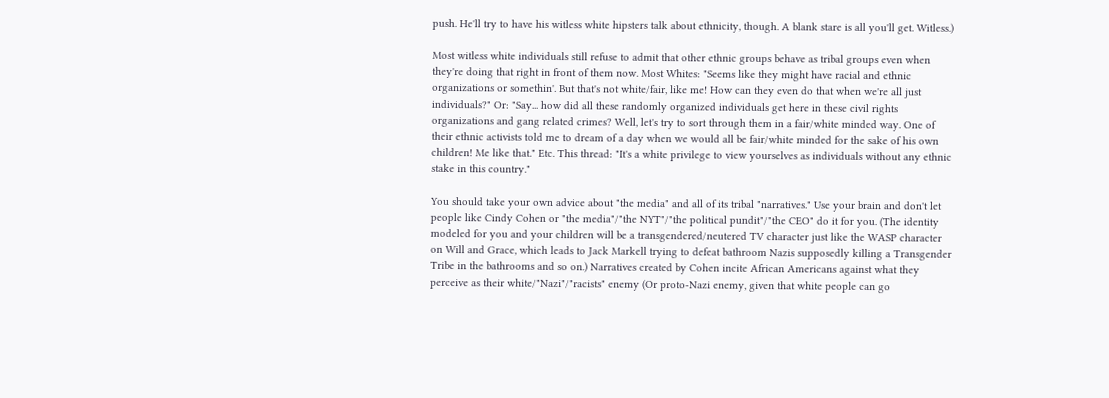push. He'll try to have his witless white hipsters talk about ethnicity, though. A blank stare is all you'll get. Witless.)

Most witless white individuals still refuse to admit that other ethnic groups behave as tribal groups even when they're doing that right in front of them now. Most Whites: "Seems like they might have racial and ethnic organizations or somethin'. But that's not white/fair, like me! How can they even do that when we're all just individuals?" Or: "Say... how did all these randomly organized individuals get here in these civil rights organizations and gang related crimes? Well, let's try to sort through them in a fair/white minded way. One of their ethnic activists told me to dream of a day when we would all be fair/white minded for the sake of his own children! Me like that." Etc. This thread: "It's a white privilege to view yourselves as individuals without any ethnic stake in this country."

You should take your own advice about "the media" and all of its tribal "narratives." Use your brain and don't let people like Cindy Cohen or "the media"/"the NYT"/"the political pundit"/"the CEO" do it for you. (The identity modeled for you and your children will be a transgendered/neutered TV character just like the WASP character on Will and Grace, which leads to Jack Markell trying to defeat bathroom Nazis supposedly killing a Transgender Tribe in the bathrooms and so on.) Narratives created by Cohen incite African Americans against what they perceive as their white/"Nazi"/"racists" enemy (Or proto-Nazi enemy, given that white people can go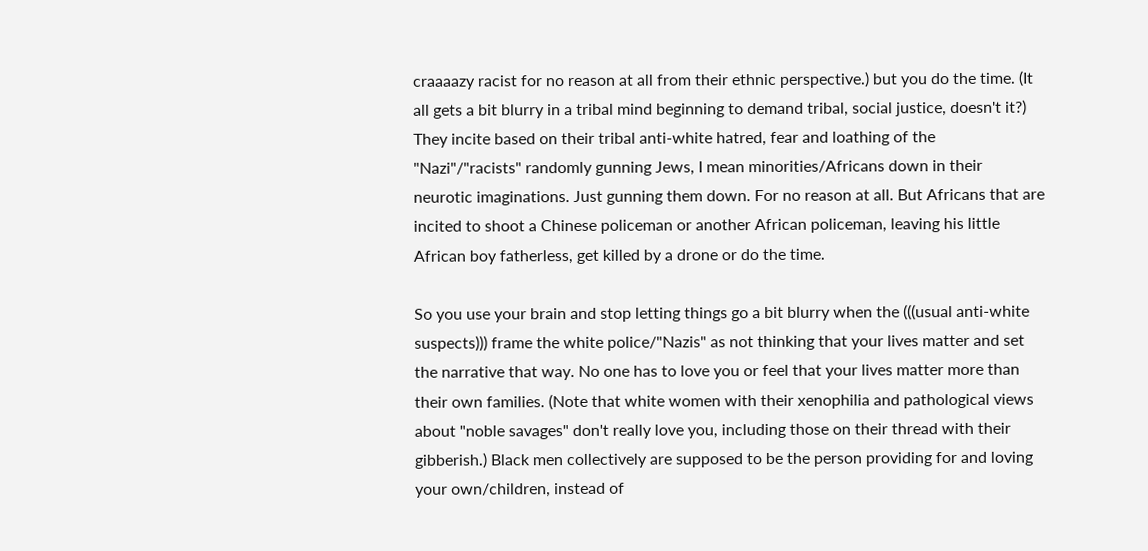craaaazy racist for no reason at all from their ethnic perspective.) but you do the time. (It all gets a bit blurry in a tribal mind beginning to demand tribal, social justice, doesn't it?) They incite based on their tribal anti-white hatred, fear and loathing of the "Nazi"/"racists" randomly gunning Jews, I mean minorities/Africans down in their neurotic imaginations. Just gunning them down. For no reason at all. But Africans that are incited to shoot a Chinese policeman or another African policeman, leaving his little African boy fatherless, get killed by a drone or do the time.

So you use your brain and stop letting things go a bit blurry when the (((usual anti-white suspects))) frame the white police/"Nazis" as not thinking that your lives matter and set the narrative that way. No one has to love you or feel that your lives matter more than their own families. (Note that white women with their xenophilia and pathological views about "noble savages" don't really love you, including those on their thread with their gibberish.) Black men collectively are supposed to be the person providing for and loving your own/children, instead of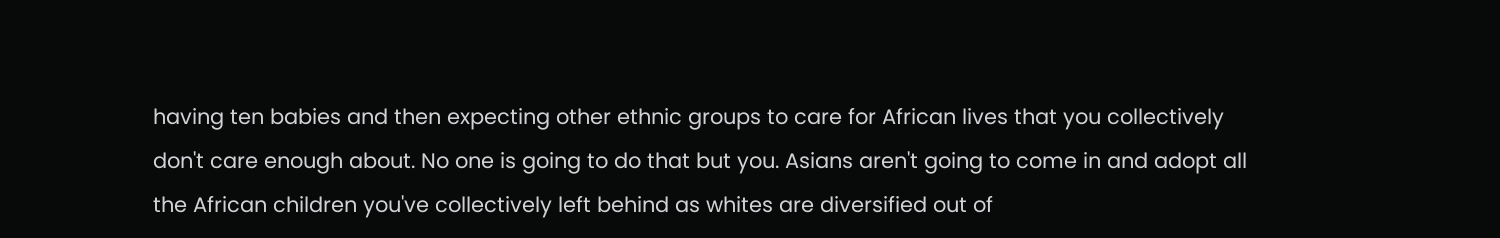having ten babies and then expecting other ethnic groups to care for African lives that you collectively don't care enough about. No one is going to do that but you. Asians aren't going to come in and adopt all the African children you've collectively left behind as whites are diversified out of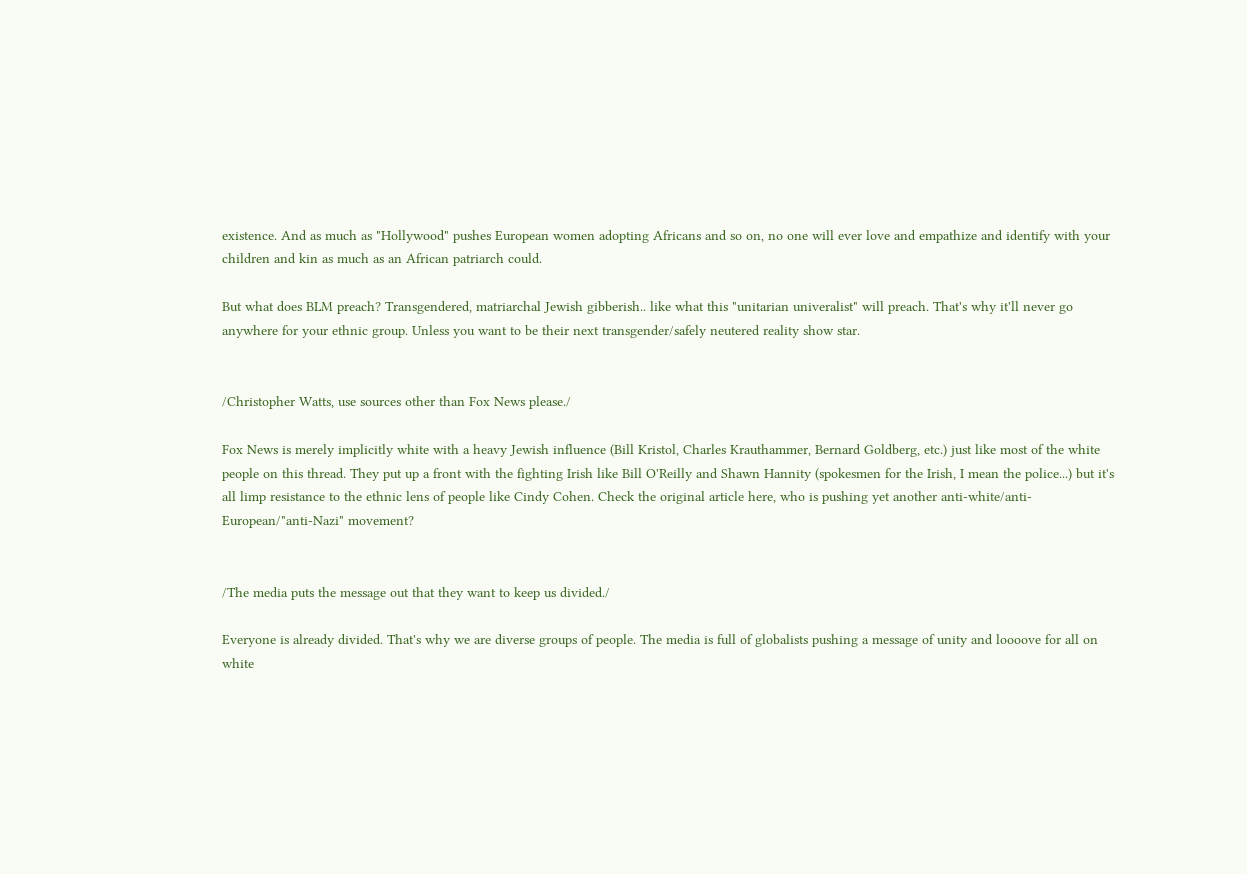existence. And as much as "Hollywood" pushes European women adopting Africans and so on, no one will ever love and empathize and identify with your children and kin as much as an African patriarch could.

But what does BLM preach? Transgendered, matriarchal Jewish gibberish.. like what this "unitarian univeralist" will preach. That's why it'll never go anywhere for your ethnic group. Unless you want to be their next transgender/safely neutered reality show star.


/Christopher Watts, use sources other than Fox News please./

Fox News is merely implicitly white with a heavy Jewish influence (Bill Kristol, Charles Krauthammer, Bernard Goldberg, etc.) just like most of the white people on this thread. They put up a front with the fighting Irish like Bill O'Reilly and Shawn Hannity (spokesmen for the Irish, I mean the police...) but it's all limp resistance to the ethnic lens of people like Cindy Cohen. Check the original article here, who is pushing yet another anti-white/anti-European/"anti-Nazi" movement?


/The media puts the message out that they want to keep us divided./

Everyone is already divided. That's why we are diverse groups of people. The media is full of globalists pushing a message of unity and loooove for all on white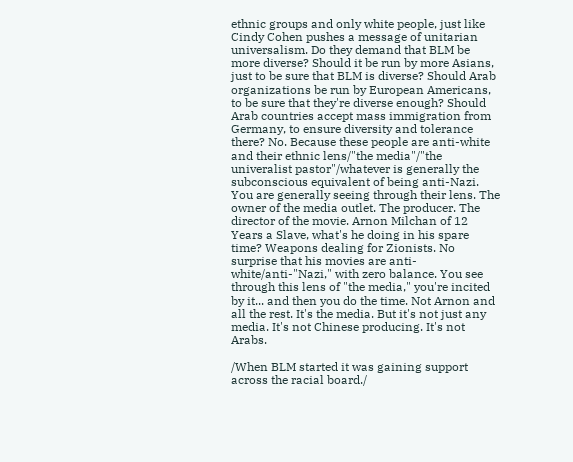ethnic groups and only white people, just like Cindy Cohen pushes a message of unitarian universalism. Do they demand that BLM be more diverse? Should it be run by more Asians, just to be sure that BLM is diverse? Should Arab organizations be run by European Americans, to be sure that they're diverse enough? Should Arab countries accept mass immigration from Germany, to ensure diversity and tolerance there? No. Because these people are anti-white and their ethnic lens/"the media"/"the univeralist pastor"/whatever is generally the subconscious equivalent of being anti-Nazi. You are generally seeing through their lens. The owner of the media outlet. The producer. The director of the movie. Arnon Milchan of 12 Years a Slave, what's he doing in his spare time? Weapons dealing for Zionists. No surprise that his movies are anti-white/anti-"Nazi," with zero balance. You see through this lens of "the media," you're incited by it... and then you do the time. Not Arnon and all the rest. It's the media. But it's not just any media. It's not Chinese producing. It's not Arabs.

/When BLM started it was gaining support across the racial board./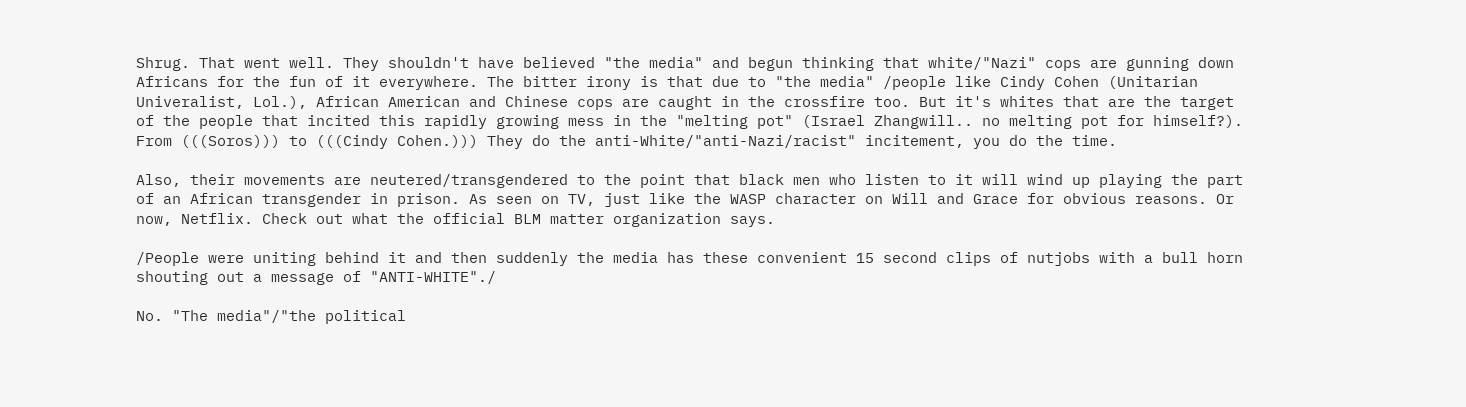Shrug. That went well. They shouldn't have believed "the media" and begun thinking that white/"Nazi" cops are gunning down Africans for the fun of it everywhere. The bitter irony is that due to "the media" /people like Cindy Cohen (Unitarian Univeralist, Lol.), African American and Chinese cops are caught in the crossfire too. But it's whites that are the target of the people that incited this rapidly growing mess in the "melting pot" (Israel Zhangwill.. no melting pot for himself?). From (((Soros))) to (((Cindy Cohen.))) They do the anti-White/"anti-Nazi/racist" incitement, you do the time.

Also, their movements are neutered/transgendered to the point that black men who listen to it will wind up playing the part of an African transgender in prison. As seen on TV, just like the WASP character on Will and Grace for obvious reasons. Or now, Netflix. Check out what the official BLM matter organization says.

/People were uniting behind it and then suddenly the media has these convenient 15 second clips of nutjobs with a bull horn shouting out a message of "ANTI-WHITE"./

No. "The media"/"the political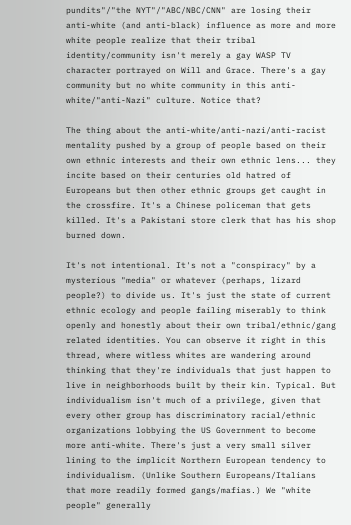pundits"/"the NYT"/"ABC/NBC/CNN" are losing their anti-white (and anti-black) influence as more and more white people realize that their tribal identity/community isn't merely a gay WASP TV character portrayed on Will and Grace. There's a gay community but no white community in this anti-white/"anti-Nazi" culture. Notice that?

The thing about the anti-white/anti-nazi/anti-racist mentality pushed by a group of people based on their own ethnic interests and their own ethnic lens... they incite based on their centuries old hatred of Europeans but then other ethnic groups get caught in the crossfire. It's a Chinese policeman that gets killed. It's a Pakistani store clerk that has his shop burned down.

It's not intentional. It's not a "conspiracy" by a mysterious "media" or whatever (perhaps, lizard people?) to divide us. It's just the state of current ethnic ecology and people failing miserably to think openly and honestly about their own tribal/ethnic/gang related identities. You can observe it right in this thread, where witless whites are wandering around thinking that they're individuals that just happen to live in neighborhoods built by their kin. Typical. But individualism isn't much of a privilege, given that every other group has discriminatory racial/ethnic organizations lobbying the US Government to become more anti-white. There's just a very small silver lining to the implicit Northern European tendency to individualism. (Unlike Southern Europeans/Italians that more readily formed gangs/mafias.) We "white people" generally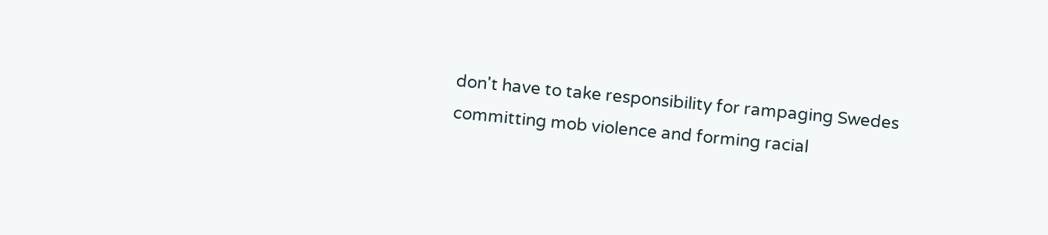don't have to take responsibility for rampaging Swedes committing mob violence and forming racial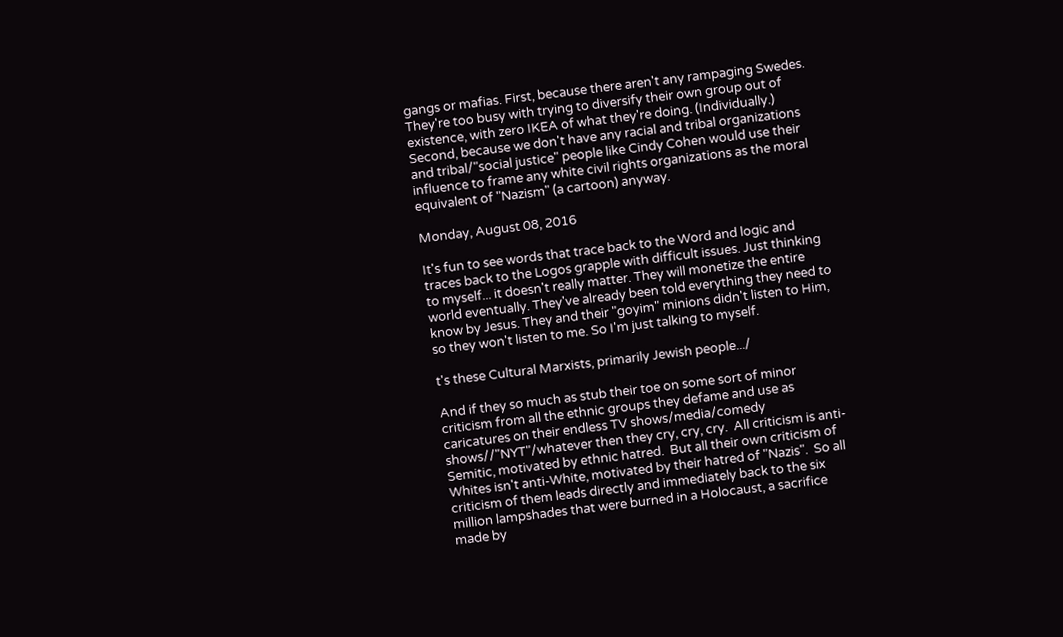gangs or mafias. First, because there aren't any rampaging Swedes. They're too busy with trying to diversify their own group out of existence, with zero IKEA of what they're doing. (Individually.) Second, because we don't have any racial and tribal organizations and tribal/"social justice" people like Cindy Cohen would use their influence to frame any white civil rights organizations as the moral equivalent of "Nazism" (a cartoon) anyway.

Monday, August 08, 2016

It's fun to see words that trace back to the Word and logic and traces back to the Logos grapple with difficult issues. Just thinking to myself... it doesn't really matter. They will monetize the entire world eventually. They've already been told everything they need to know by Jesus. They and their "goyim" minions didn't listen to Him, so they won't listen to me. So I'm just talking to myself.

t's these Cultural Marxists, primarily Jewish people.../

And if they so much as stub their toe on some sort of minor criticism from all the ethnic groups they defame and use as caricatures on their endless TV shows/media/comedy shows//"NYT"/whatever then they cry, cry, cry.  All criticism is anti-Semitic, motivated by ethnic hatred.  But all their own criticism of Whites isn't anti-White, motivated by their hatred of "Nazis".  So all criticism of them leads directly and immediately back to the six million lampshades that were burned in a Holocaust, a sacrifice made by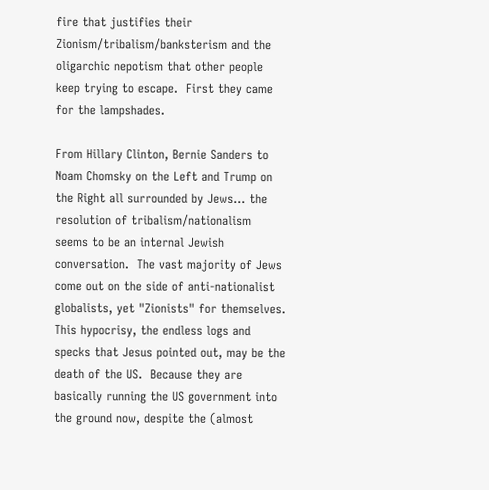fire that justifies their Zionism/tribalism/banksterism and the oligarchic nepotism that other people keep trying to escape.  First they came for the lampshades.

From Hillary Clinton, Bernie Sanders to Noam Chomsky on the Left and Trump on the Right all surrounded by Jews... the resolution of tribalism/nationalism seems to be an internal Jewish conversation.  The vast majority of Jews come out on the side of anti-nationalist globalists, yet "Zionists" for themselves.  This hypocrisy, the endless logs and specks that Jesus pointed out, may be the death of the US.  Because they are basically running the US government into the ground now, despite the (almost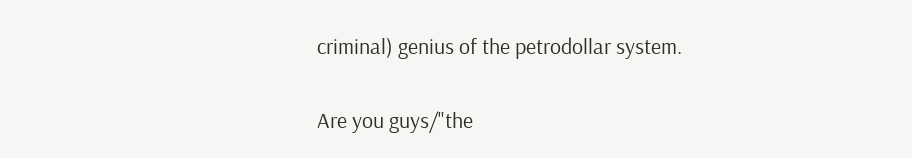criminal) genius of the petrodollar system.

Are you guys/"the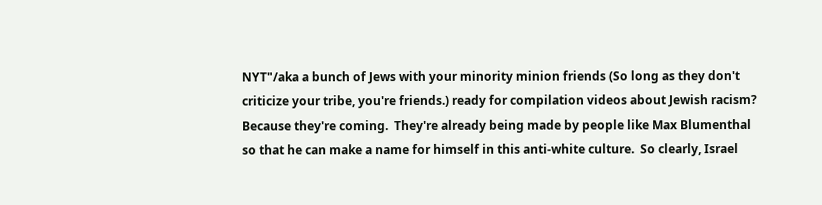NYT"/aka a bunch of Jews with your minority minion friends (So long as they don't criticize your tribe, you're friends.) ready for compilation videos about Jewish racism?  Because they're coming.  They're already being made by people like Max Blumenthal so that he can make a name for himself in this anti-white culture.  So clearly, Israel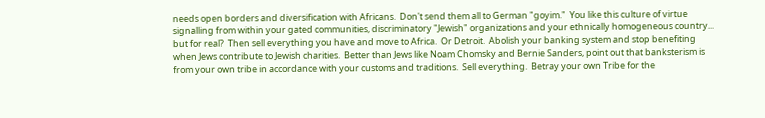needs open borders and diversification with Africans.  Don't send them all to German "goyim."  You like this culture of virtue signalling from within your gated communities, discriminatory "Jewish" organizations and your ethnically homogeneous country...  but for real?  Then sell everything you have and move to Africa.  Or Detroit.  Abolish your banking system and stop benefiting when Jews contribute to Jewish charities.  Better than Jews like Noam Chomsky and Bernie Sanders, point out that banksterism is from your own tribe in accordance with your customs and traditions.  Sell everything.  Betray your own Tribe for the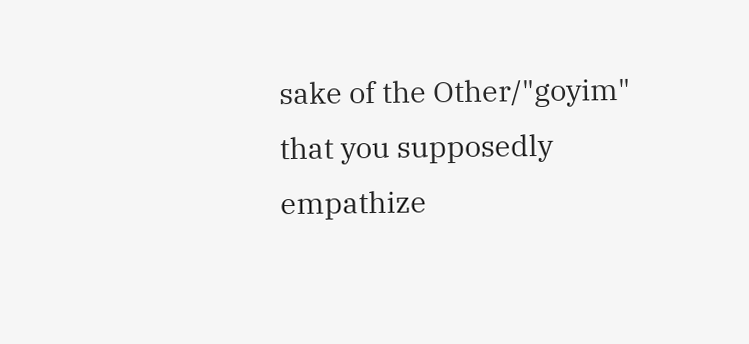sake of the Other/"goyim" that you supposedly empathize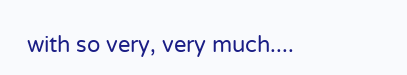with so very, very much....